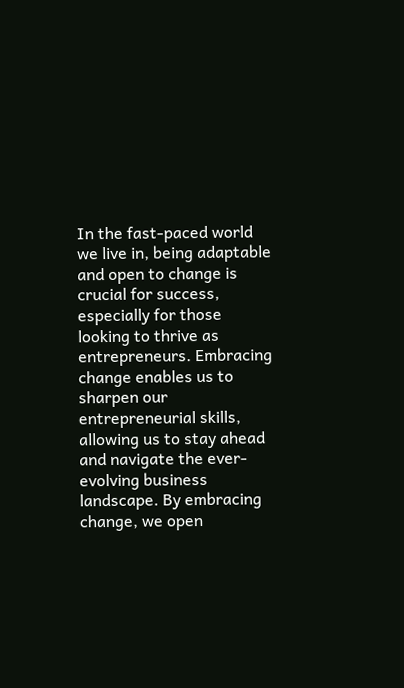In the fast-paced world we live in, being adaptable and open to change is crucial for success, especially for those looking to thrive as entrepreneurs. Embracing change enables us to sharpen our entrepreneurial skills, allowing us to stay ahead and navigate the ever-evolving business landscape. By embracing change, we open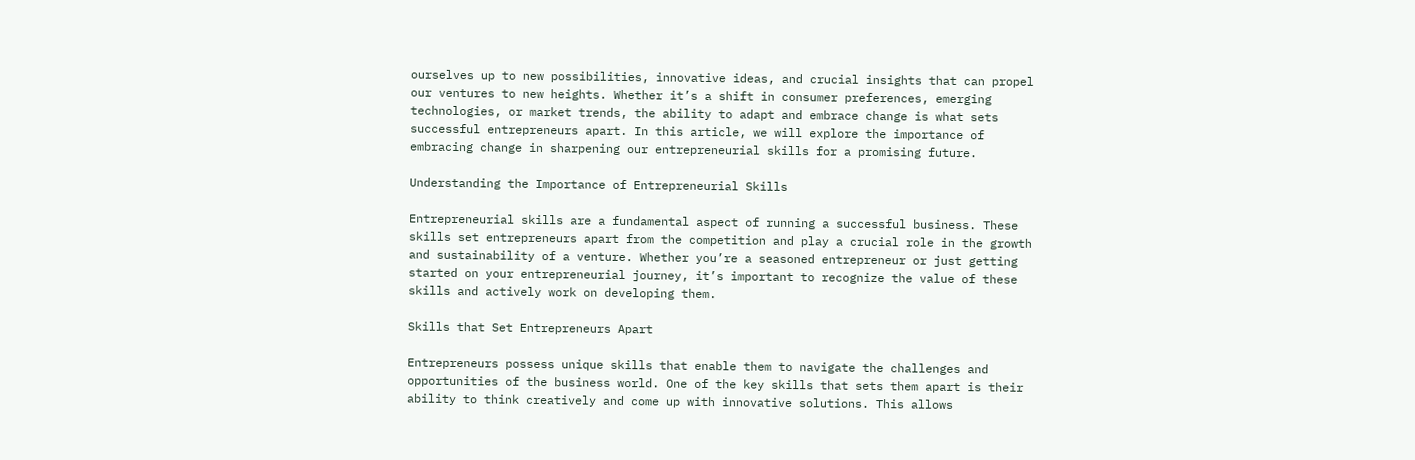ourselves up to new possibilities, innovative ideas, and crucial insights that can propel our ventures to new heights. Whether it’s a shift in consumer preferences, emerging technologies, or market trends, the ability to adapt and embrace change is what sets successful entrepreneurs apart. In this article, we will explore the importance of embracing change in sharpening our entrepreneurial skills for a promising future.

Understanding the Importance of Entrepreneurial Skills

Entrepreneurial skills are a fundamental aspect of running a successful business. These skills set entrepreneurs apart from the competition and play a crucial role in the growth and sustainability of a venture. Whether you’re a seasoned entrepreneur or just getting started on your entrepreneurial journey, it’s important to recognize the value of these skills and actively work on developing them.

Skills that Set Entrepreneurs Apart

Entrepreneurs possess unique skills that enable them to navigate the challenges and opportunities of the business world. One of the key skills that sets them apart is their ability to think creatively and come up with innovative solutions. This allows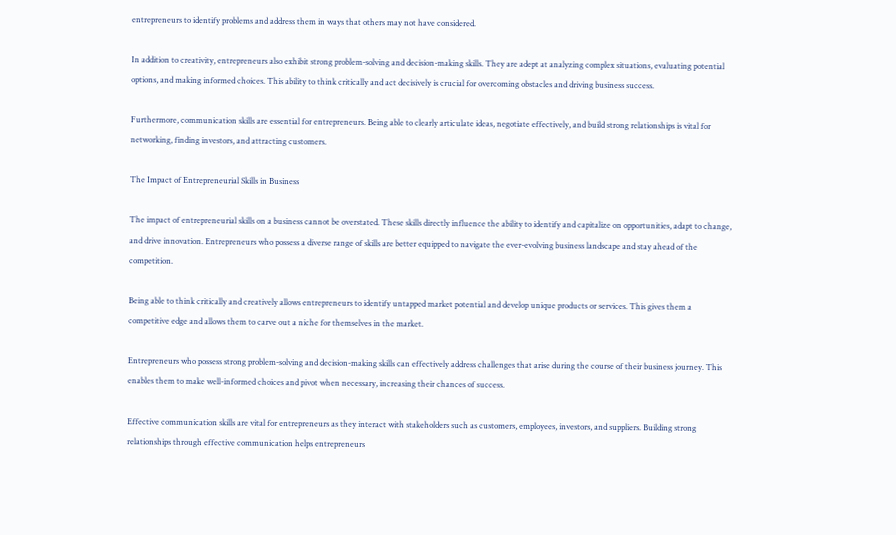entrepreneurs to identify problems and address them in ways that others may not have considered.

In addition to creativity, entrepreneurs also exhibit strong problem-solving and decision-making skills. They are adept at analyzing complex situations, evaluating potential options, and making informed choices. This ability to think critically and act decisively is crucial for overcoming obstacles and driving business success.

Furthermore, communication skills are essential for entrepreneurs. Being able to clearly articulate ideas, negotiate effectively, and build strong relationships is vital for networking, finding investors, and attracting customers.

The Impact of Entrepreneurial Skills in Business

The impact of entrepreneurial skills on a business cannot be overstated. These skills directly influence the ability to identify and capitalize on opportunities, adapt to change, and drive innovation. Entrepreneurs who possess a diverse range of skills are better equipped to navigate the ever-evolving business landscape and stay ahead of the competition.

Being able to think critically and creatively allows entrepreneurs to identify untapped market potential and develop unique products or services. This gives them a competitive edge and allows them to carve out a niche for themselves in the market.

Entrepreneurs who possess strong problem-solving and decision-making skills can effectively address challenges that arise during the course of their business journey. This enables them to make well-informed choices and pivot when necessary, increasing their chances of success.

Effective communication skills are vital for entrepreneurs as they interact with stakeholders such as customers, employees, investors, and suppliers. Building strong relationships through effective communication helps entrepreneurs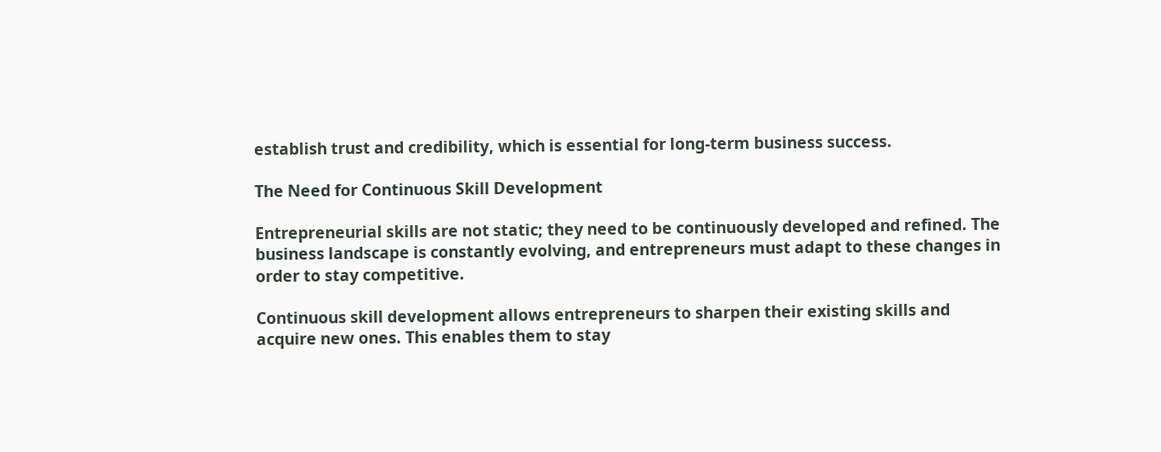establish trust and credibility, which is essential for long-term business success.

The Need for Continuous Skill Development

Entrepreneurial skills are not static; they need to be continuously developed and refined. The business landscape is constantly evolving, and entrepreneurs must adapt to these changes in order to stay competitive.

Continuous skill development allows entrepreneurs to sharpen their existing skills and acquire new ones. This enables them to stay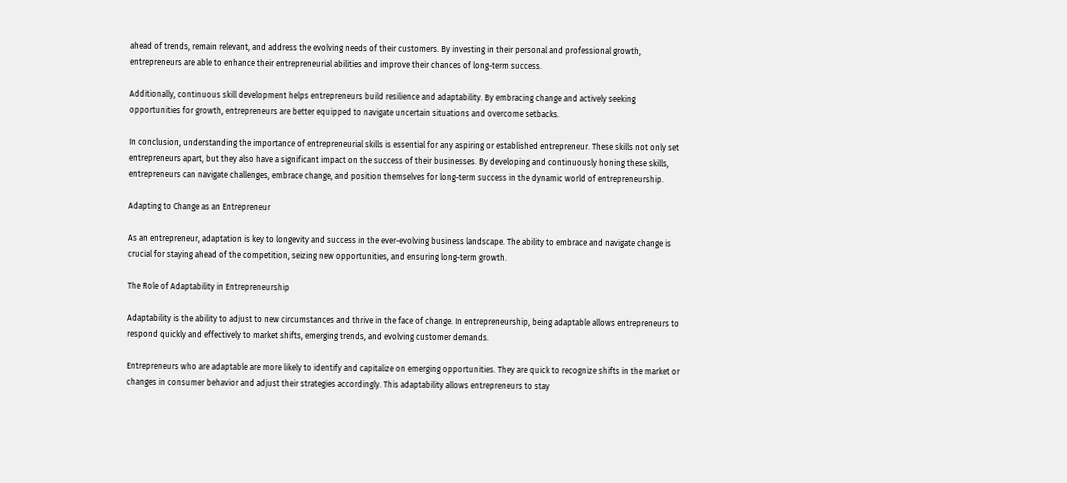ahead of trends, remain relevant, and address the evolving needs of their customers. By investing in their personal and professional growth, entrepreneurs are able to enhance their entrepreneurial abilities and improve their chances of long-term success.

Additionally, continuous skill development helps entrepreneurs build resilience and adaptability. By embracing change and actively seeking opportunities for growth, entrepreneurs are better equipped to navigate uncertain situations and overcome setbacks.

In conclusion, understanding the importance of entrepreneurial skills is essential for any aspiring or established entrepreneur. These skills not only set entrepreneurs apart, but they also have a significant impact on the success of their businesses. By developing and continuously honing these skills, entrepreneurs can navigate challenges, embrace change, and position themselves for long-term success in the dynamic world of entrepreneurship.

Adapting to Change as an Entrepreneur

As an entrepreneur, adaptation is key to longevity and success in the ever-evolving business landscape. The ability to embrace and navigate change is crucial for staying ahead of the competition, seizing new opportunities, and ensuring long-term growth.

The Role of Adaptability in Entrepreneurship

Adaptability is the ability to adjust to new circumstances and thrive in the face of change. In entrepreneurship, being adaptable allows entrepreneurs to respond quickly and effectively to market shifts, emerging trends, and evolving customer demands.

Entrepreneurs who are adaptable are more likely to identify and capitalize on emerging opportunities. They are quick to recognize shifts in the market or changes in consumer behavior and adjust their strategies accordingly. This adaptability allows entrepreneurs to stay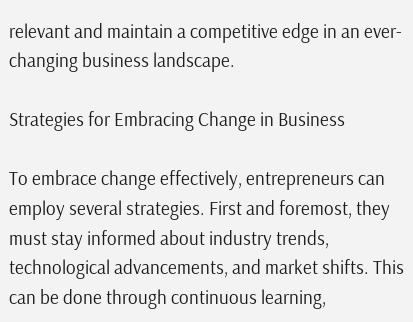relevant and maintain a competitive edge in an ever-changing business landscape.

Strategies for Embracing Change in Business

To embrace change effectively, entrepreneurs can employ several strategies. First and foremost, they must stay informed about industry trends, technological advancements, and market shifts. This can be done through continuous learning,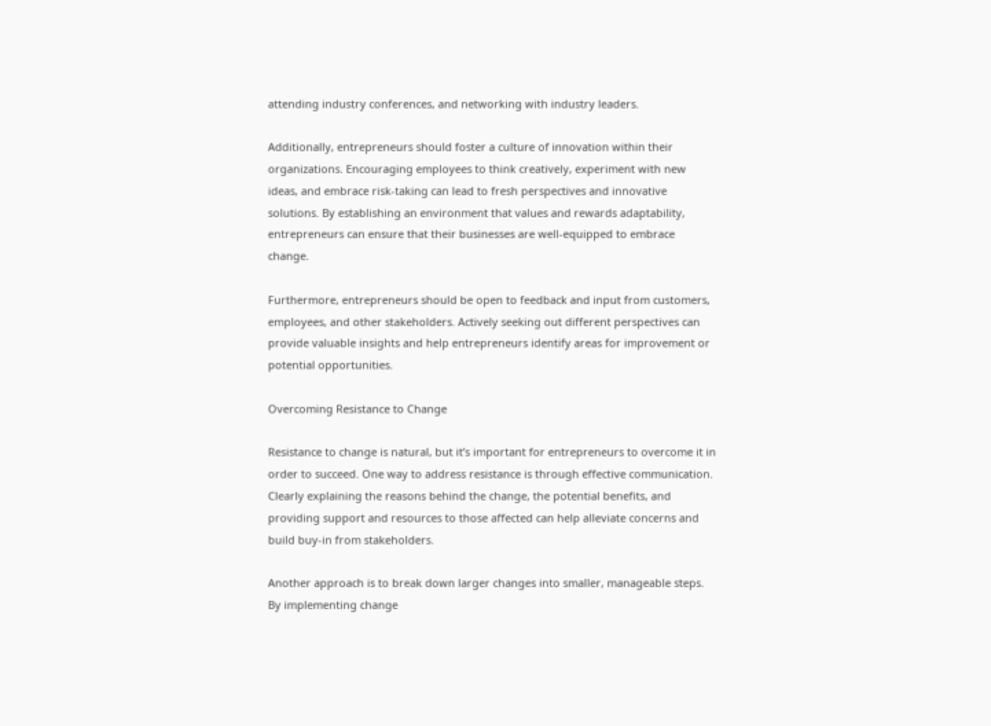attending industry conferences, and networking with industry leaders.

Additionally, entrepreneurs should foster a culture of innovation within their organizations. Encouraging employees to think creatively, experiment with new ideas, and embrace risk-taking can lead to fresh perspectives and innovative solutions. By establishing an environment that values and rewards adaptability, entrepreneurs can ensure that their businesses are well-equipped to embrace change.

Furthermore, entrepreneurs should be open to feedback and input from customers, employees, and other stakeholders. Actively seeking out different perspectives can provide valuable insights and help entrepreneurs identify areas for improvement or potential opportunities.

Overcoming Resistance to Change

Resistance to change is natural, but it’s important for entrepreneurs to overcome it in order to succeed. One way to address resistance is through effective communication. Clearly explaining the reasons behind the change, the potential benefits, and providing support and resources to those affected can help alleviate concerns and build buy-in from stakeholders.

Another approach is to break down larger changes into smaller, manageable steps. By implementing change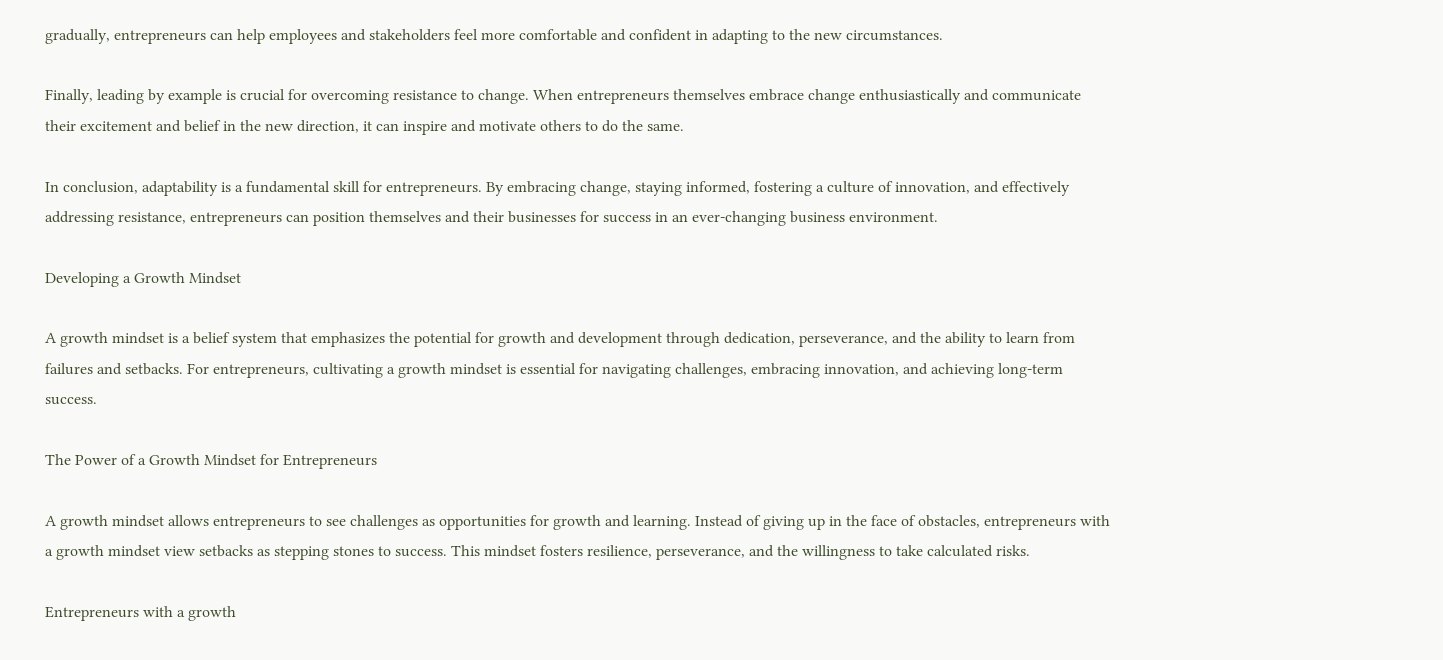gradually, entrepreneurs can help employees and stakeholders feel more comfortable and confident in adapting to the new circumstances.

Finally, leading by example is crucial for overcoming resistance to change. When entrepreneurs themselves embrace change enthusiastically and communicate their excitement and belief in the new direction, it can inspire and motivate others to do the same.

In conclusion, adaptability is a fundamental skill for entrepreneurs. By embracing change, staying informed, fostering a culture of innovation, and effectively addressing resistance, entrepreneurs can position themselves and their businesses for success in an ever-changing business environment.

Developing a Growth Mindset

A growth mindset is a belief system that emphasizes the potential for growth and development through dedication, perseverance, and the ability to learn from failures and setbacks. For entrepreneurs, cultivating a growth mindset is essential for navigating challenges, embracing innovation, and achieving long-term success.

The Power of a Growth Mindset for Entrepreneurs

A growth mindset allows entrepreneurs to see challenges as opportunities for growth and learning. Instead of giving up in the face of obstacles, entrepreneurs with a growth mindset view setbacks as stepping stones to success. This mindset fosters resilience, perseverance, and the willingness to take calculated risks.

Entrepreneurs with a growth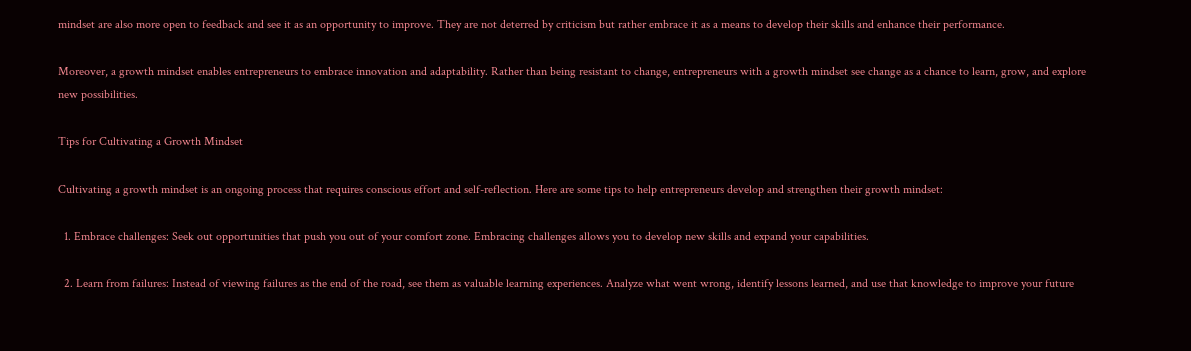mindset are also more open to feedback and see it as an opportunity to improve. They are not deterred by criticism but rather embrace it as a means to develop their skills and enhance their performance.

Moreover, a growth mindset enables entrepreneurs to embrace innovation and adaptability. Rather than being resistant to change, entrepreneurs with a growth mindset see change as a chance to learn, grow, and explore new possibilities.

Tips for Cultivating a Growth Mindset

Cultivating a growth mindset is an ongoing process that requires conscious effort and self-reflection. Here are some tips to help entrepreneurs develop and strengthen their growth mindset:

  1. Embrace challenges: Seek out opportunities that push you out of your comfort zone. Embracing challenges allows you to develop new skills and expand your capabilities.

  2. Learn from failures: Instead of viewing failures as the end of the road, see them as valuable learning experiences. Analyze what went wrong, identify lessons learned, and use that knowledge to improve your future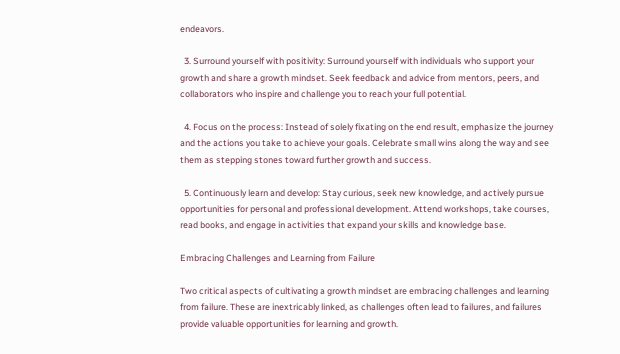endeavors.

  3. Surround yourself with positivity: Surround yourself with individuals who support your growth and share a growth mindset. Seek feedback and advice from mentors, peers, and collaborators who inspire and challenge you to reach your full potential.

  4. Focus on the process: Instead of solely fixating on the end result, emphasize the journey and the actions you take to achieve your goals. Celebrate small wins along the way and see them as stepping stones toward further growth and success.

  5. Continuously learn and develop: Stay curious, seek new knowledge, and actively pursue opportunities for personal and professional development. Attend workshops, take courses, read books, and engage in activities that expand your skills and knowledge base.

Embracing Challenges and Learning from Failure

Two critical aspects of cultivating a growth mindset are embracing challenges and learning from failure. These are inextricably linked, as challenges often lead to failures, and failures provide valuable opportunities for learning and growth.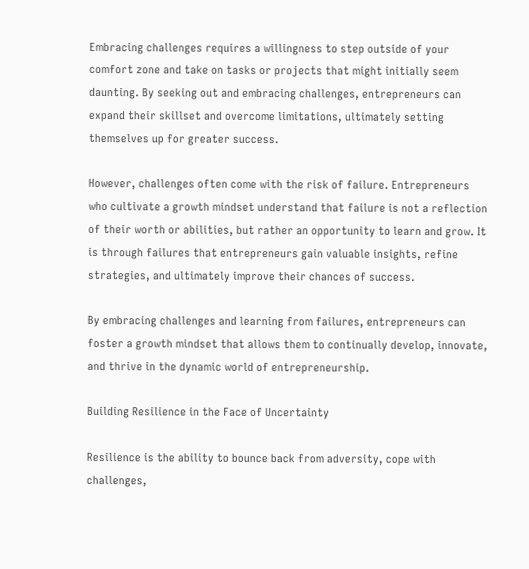Embracing challenges requires a willingness to step outside of your comfort zone and take on tasks or projects that might initially seem daunting. By seeking out and embracing challenges, entrepreneurs can expand their skillset and overcome limitations, ultimately setting themselves up for greater success.

However, challenges often come with the risk of failure. Entrepreneurs who cultivate a growth mindset understand that failure is not a reflection of their worth or abilities, but rather an opportunity to learn and grow. It is through failures that entrepreneurs gain valuable insights, refine strategies, and ultimately improve their chances of success.

By embracing challenges and learning from failures, entrepreneurs can foster a growth mindset that allows them to continually develop, innovate, and thrive in the dynamic world of entrepreneurship.

Building Resilience in the Face of Uncertainty

Resilience is the ability to bounce back from adversity, cope with challenges,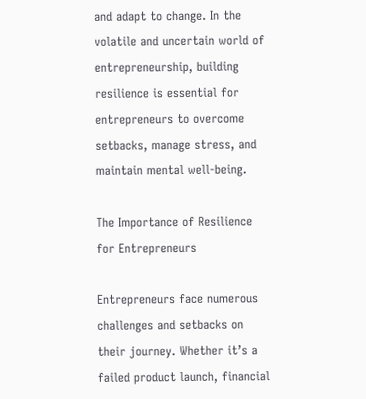and adapt to change. In the volatile and uncertain world of entrepreneurship, building resilience is essential for entrepreneurs to overcome setbacks, manage stress, and maintain mental well-being.

The Importance of Resilience for Entrepreneurs

Entrepreneurs face numerous challenges and setbacks on their journey. Whether it’s a failed product launch, financial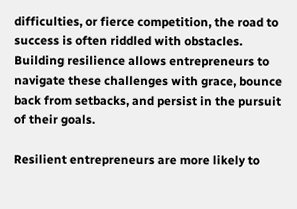difficulties, or fierce competition, the road to success is often riddled with obstacles. Building resilience allows entrepreneurs to navigate these challenges with grace, bounce back from setbacks, and persist in the pursuit of their goals.

Resilient entrepreneurs are more likely to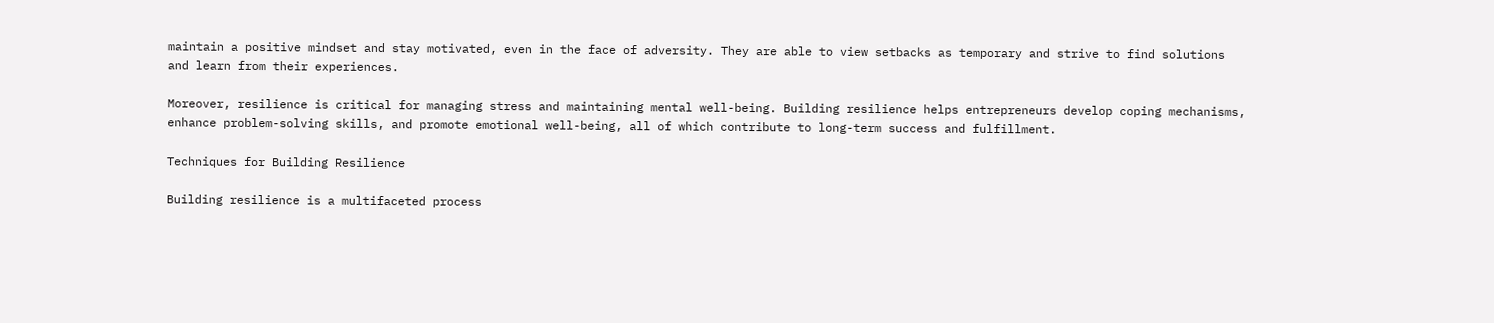maintain a positive mindset and stay motivated, even in the face of adversity. They are able to view setbacks as temporary and strive to find solutions and learn from their experiences.

Moreover, resilience is critical for managing stress and maintaining mental well-being. Building resilience helps entrepreneurs develop coping mechanisms, enhance problem-solving skills, and promote emotional well-being, all of which contribute to long-term success and fulfillment.

Techniques for Building Resilience

Building resilience is a multifaceted process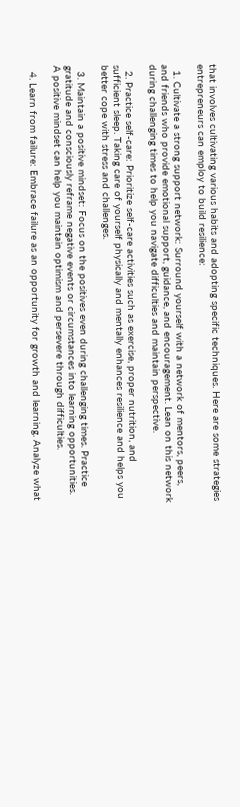that involves cultivating various habits and adopting specific techniques. Here are some strategies entrepreneurs can employ to build resilience:

  1. Cultivate a strong support network: Surround yourself with a network of mentors, peers, and friends who provide emotional support, guidance, and encouragement. Lean on this network during challenging times to help you navigate difficulties and maintain perspective.

  2. Practice self-care: Prioritize self-care activities such as exercise, proper nutrition, and sufficient sleep. Taking care of yourself physically and mentally enhances resilience and helps you better cope with stress and challenges.

  3. Maintain a positive mindset: Focus on the positives even during challenging times. Practice gratitude and consciously reframe negative events or circumstances into learning opportunities. A positive mindset can help you maintain optimism and persevere through difficulties.

  4. Learn from failure: Embrace failure as an opportunity for growth and learning. Analyze what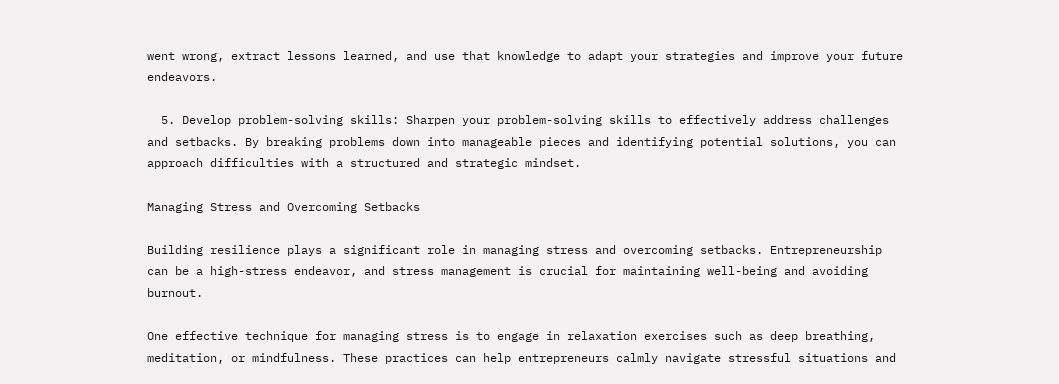went wrong, extract lessons learned, and use that knowledge to adapt your strategies and improve your future endeavors.

  5. Develop problem-solving skills: Sharpen your problem-solving skills to effectively address challenges and setbacks. By breaking problems down into manageable pieces and identifying potential solutions, you can approach difficulties with a structured and strategic mindset.

Managing Stress and Overcoming Setbacks

Building resilience plays a significant role in managing stress and overcoming setbacks. Entrepreneurship can be a high-stress endeavor, and stress management is crucial for maintaining well-being and avoiding burnout.

One effective technique for managing stress is to engage in relaxation exercises such as deep breathing, meditation, or mindfulness. These practices can help entrepreneurs calmly navigate stressful situations and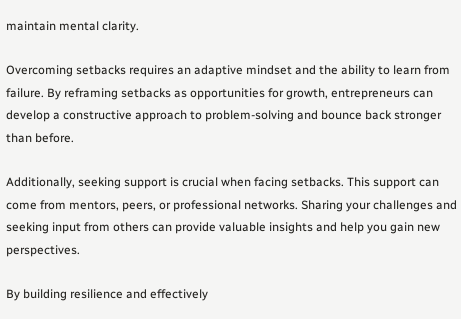maintain mental clarity.

Overcoming setbacks requires an adaptive mindset and the ability to learn from failure. By reframing setbacks as opportunities for growth, entrepreneurs can develop a constructive approach to problem-solving and bounce back stronger than before.

Additionally, seeking support is crucial when facing setbacks. This support can come from mentors, peers, or professional networks. Sharing your challenges and seeking input from others can provide valuable insights and help you gain new perspectives.

By building resilience and effectively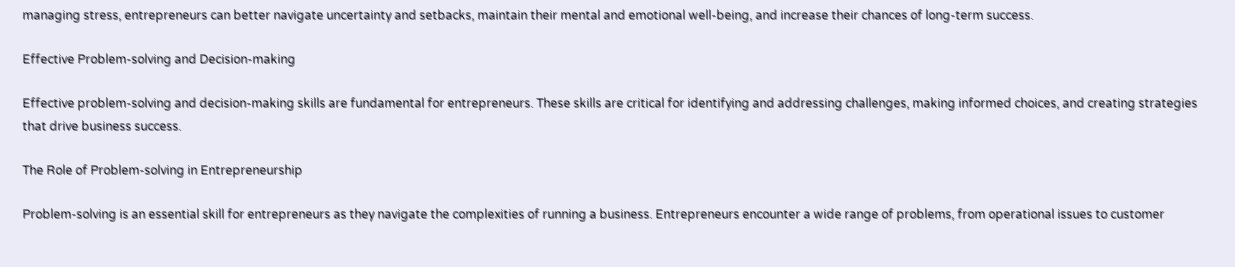managing stress, entrepreneurs can better navigate uncertainty and setbacks, maintain their mental and emotional well-being, and increase their chances of long-term success.

Effective Problem-solving and Decision-making

Effective problem-solving and decision-making skills are fundamental for entrepreneurs. These skills are critical for identifying and addressing challenges, making informed choices, and creating strategies that drive business success.

The Role of Problem-solving in Entrepreneurship

Problem-solving is an essential skill for entrepreneurs as they navigate the complexities of running a business. Entrepreneurs encounter a wide range of problems, from operational issues to customer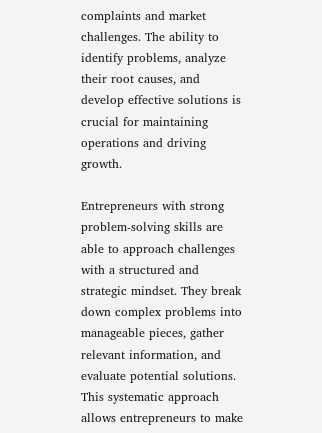complaints and market challenges. The ability to identify problems, analyze their root causes, and develop effective solutions is crucial for maintaining operations and driving growth.

Entrepreneurs with strong problem-solving skills are able to approach challenges with a structured and strategic mindset. They break down complex problems into manageable pieces, gather relevant information, and evaluate potential solutions. This systematic approach allows entrepreneurs to make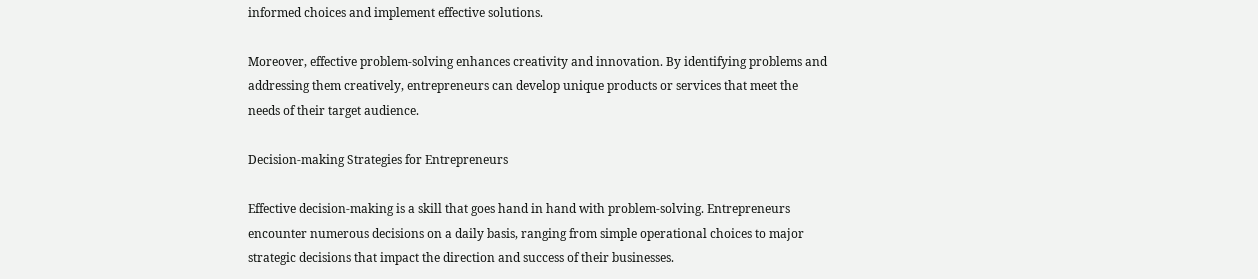informed choices and implement effective solutions.

Moreover, effective problem-solving enhances creativity and innovation. By identifying problems and addressing them creatively, entrepreneurs can develop unique products or services that meet the needs of their target audience.

Decision-making Strategies for Entrepreneurs

Effective decision-making is a skill that goes hand in hand with problem-solving. Entrepreneurs encounter numerous decisions on a daily basis, ranging from simple operational choices to major strategic decisions that impact the direction and success of their businesses.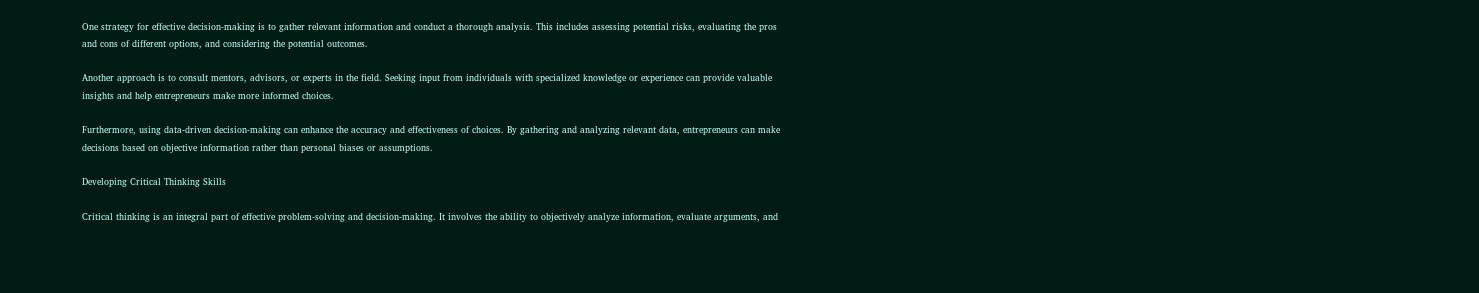One strategy for effective decision-making is to gather relevant information and conduct a thorough analysis. This includes assessing potential risks, evaluating the pros and cons of different options, and considering the potential outcomes.

Another approach is to consult mentors, advisors, or experts in the field. Seeking input from individuals with specialized knowledge or experience can provide valuable insights and help entrepreneurs make more informed choices.

Furthermore, using data-driven decision-making can enhance the accuracy and effectiveness of choices. By gathering and analyzing relevant data, entrepreneurs can make decisions based on objective information rather than personal biases or assumptions.

Developing Critical Thinking Skills

Critical thinking is an integral part of effective problem-solving and decision-making. It involves the ability to objectively analyze information, evaluate arguments, and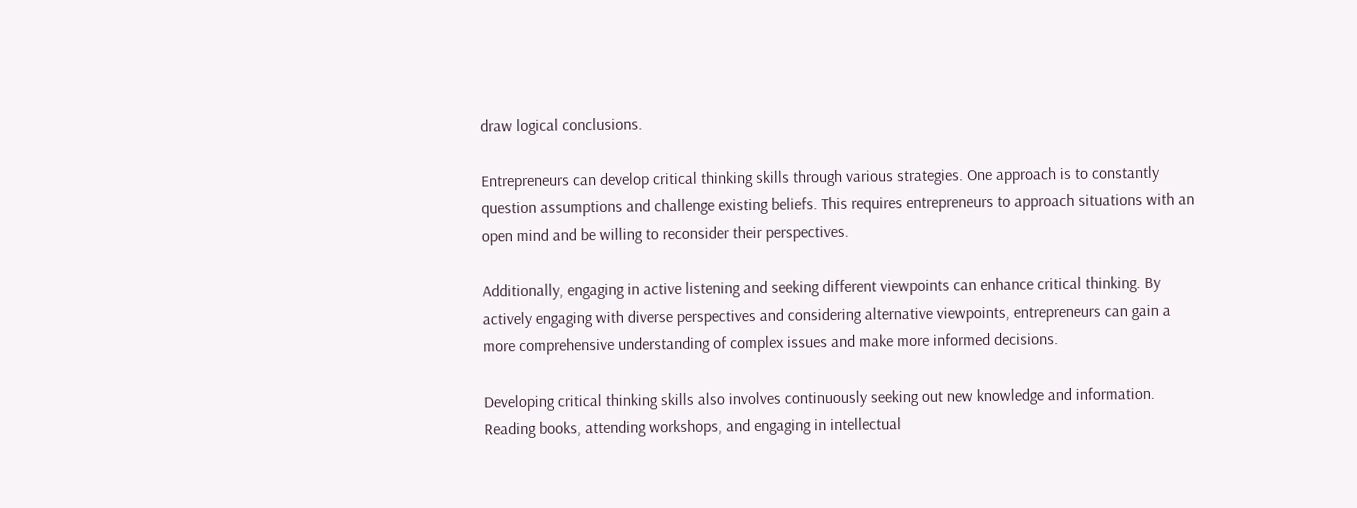draw logical conclusions.

Entrepreneurs can develop critical thinking skills through various strategies. One approach is to constantly question assumptions and challenge existing beliefs. This requires entrepreneurs to approach situations with an open mind and be willing to reconsider their perspectives.

Additionally, engaging in active listening and seeking different viewpoints can enhance critical thinking. By actively engaging with diverse perspectives and considering alternative viewpoints, entrepreneurs can gain a more comprehensive understanding of complex issues and make more informed decisions.

Developing critical thinking skills also involves continuously seeking out new knowledge and information. Reading books, attending workshops, and engaging in intellectual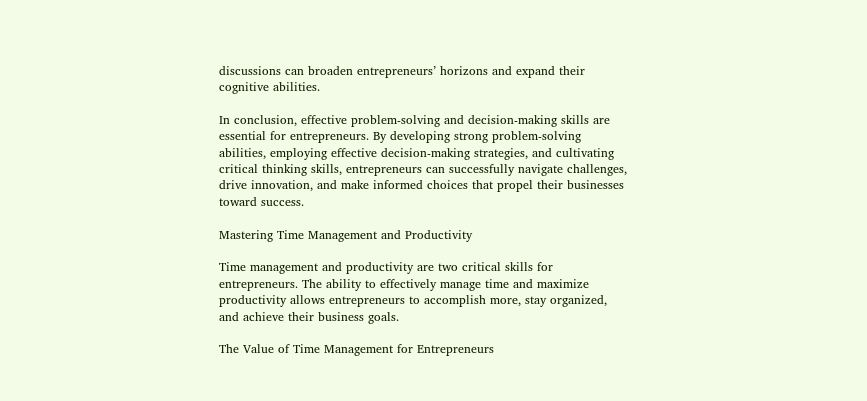discussions can broaden entrepreneurs’ horizons and expand their cognitive abilities.

In conclusion, effective problem-solving and decision-making skills are essential for entrepreneurs. By developing strong problem-solving abilities, employing effective decision-making strategies, and cultivating critical thinking skills, entrepreneurs can successfully navigate challenges, drive innovation, and make informed choices that propel their businesses toward success.

Mastering Time Management and Productivity

Time management and productivity are two critical skills for entrepreneurs. The ability to effectively manage time and maximize productivity allows entrepreneurs to accomplish more, stay organized, and achieve their business goals.

The Value of Time Management for Entrepreneurs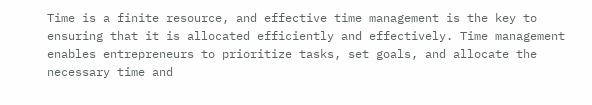Time is a finite resource, and effective time management is the key to ensuring that it is allocated efficiently and effectively. Time management enables entrepreneurs to prioritize tasks, set goals, and allocate the necessary time and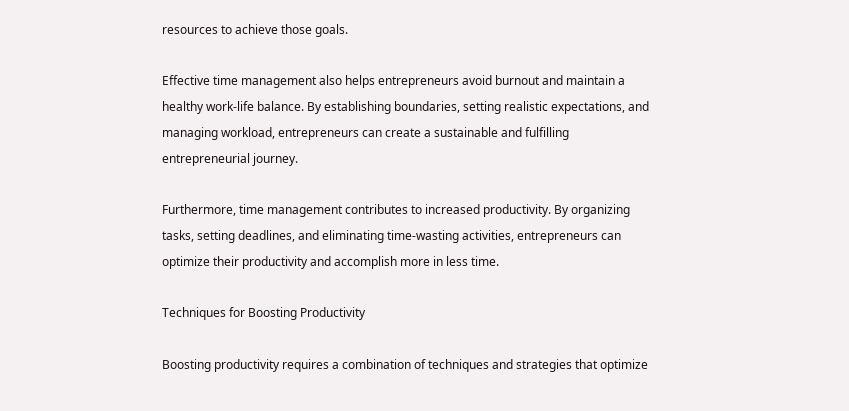resources to achieve those goals.

Effective time management also helps entrepreneurs avoid burnout and maintain a healthy work-life balance. By establishing boundaries, setting realistic expectations, and managing workload, entrepreneurs can create a sustainable and fulfilling entrepreneurial journey.

Furthermore, time management contributes to increased productivity. By organizing tasks, setting deadlines, and eliminating time-wasting activities, entrepreneurs can optimize their productivity and accomplish more in less time.

Techniques for Boosting Productivity

Boosting productivity requires a combination of techniques and strategies that optimize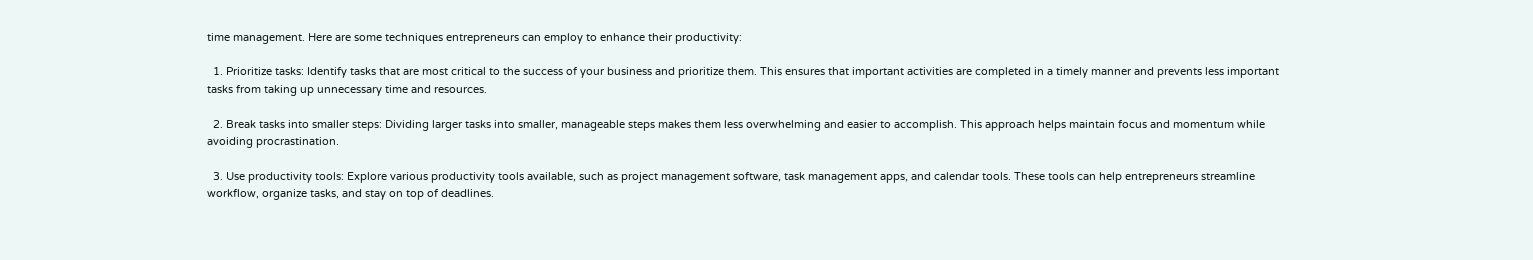time management. Here are some techniques entrepreneurs can employ to enhance their productivity:

  1. Prioritize tasks: Identify tasks that are most critical to the success of your business and prioritize them. This ensures that important activities are completed in a timely manner and prevents less important tasks from taking up unnecessary time and resources.

  2. Break tasks into smaller steps: Dividing larger tasks into smaller, manageable steps makes them less overwhelming and easier to accomplish. This approach helps maintain focus and momentum while avoiding procrastination.

  3. Use productivity tools: Explore various productivity tools available, such as project management software, task management apps, and calendar tools. These tools can help entrepreneurs streamline workflow, organize tasks, and stay on top of deadlines.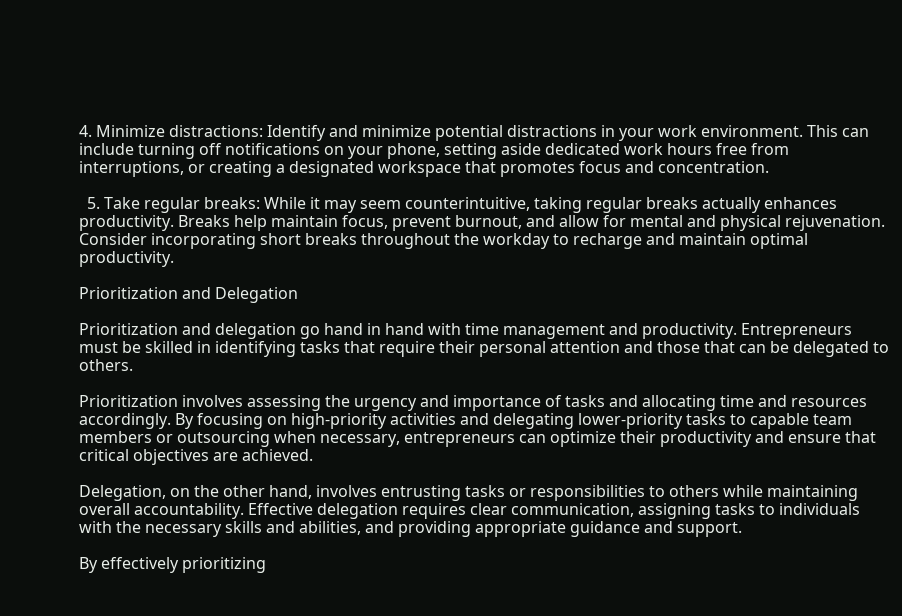4. Minimize distractions: Identify and minimize potential distractions in your work environment. This can include turning off notifications on your phone, setting aside dedicated work hours free from interruptions, or creating a designated workspace that promotes focus and concentration.

  5. Take regular breaks: While it may seem counterintuitive, taking regular breaks actually enhances productivity. Breaks help maintain focus, prevent burnout, and allow for mental and physical rejuvenation. Consider incorporating short breaks throughout the workday to recharge and maintain optimal productivity.

Prioritization and Delegation

Prioritization and delegation go hand in hand with time management and productivity. Entrepreneurs must be skilled in identifying tasks that require their personal attention and those that can be delegated to others.

Prioritization involves assessing the urgency and importance of tasks and allocating time and resources accordingly. By focusing on high-priority activities and delegating lower-priority tasks to capable team members or outsourcing when necessary, entrepreneurs can optimize their productivity and ensure that critical objectives are achieved.

Delegation, on the other hand, involves entrusting tasks or responsibilities to others while maintaining overall accountability. Effective delegation requires clear communication, assigning tasks to individuals with the necessary skills and abilities, and providing appropriate guidance and support.

By effectively prioritizing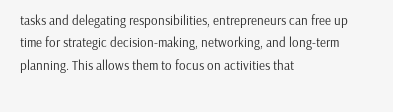tasks and delegating responsibilities, entrepreneurs can free up time for strategic decision-making, networking, and long-term planning. This allows them to focus on activities that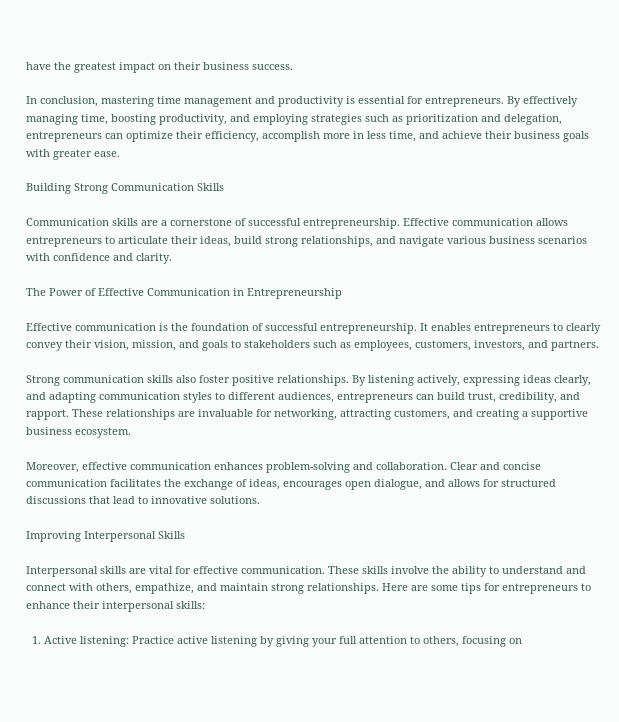have the greatest impact on their business success.

In conclusion, mastering time management and productivity is essential for entrepreneurs. By effectively managing time, boosting productivity, and employing strategies such as prioritization and delegation, entrepreneurs can optimize their efficiency, accomplish more in less time, and achieve their business goals with greater ease.

Building Strong Communication Skills

Communication skills are a cornerstone of successful entrepreneurship. Effective communication allows entrepreneurs to articulate their ideas, build strong relationships, and navigate various business scenarios with confidence and clarity.

The Power of Effective Communication in Entrepreneurship

Effective communication is the foundation of successful entrepreneurship. It enables entrepreneurs to clearly convey their vision, mission, and goals to stakeholders such as employees, customers, investors, and partners.

Strong communication skills also foster positive relationships. By listening actively, expressing ideas clearly, and adapting communication styles to different audiences, entrepreneurs can build trust, credibility, and rapport. These relationships are invaluable for networking, attracting customers, and creating a supportive business ecosystem.

Moreover, effective communication enhances problem-solving and collaboration. Clear and concise communication facilitates the exchange of ideas, encourages open dialogue, and allows for structured discussions that lead to innovative solutions.

Improving Interpersonal Skills

Interpersonal skills are vital for effective communication. These skills involve the ability to understand and connect with others, empathize, and maintain strong relationships. Here are some tips for entrepreneurs to enhance their interpersonal skills:

  1. Active listening: Practice active listening by giving your full attention to others, focusing on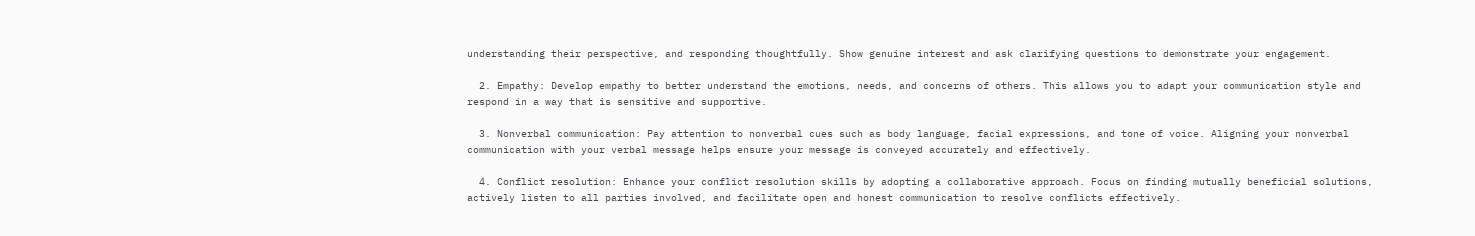understanding their perspective, and responding thoughtfully. Show genuine interest and ask clarifying questions to demonstrate your engagement.

  2. Empathy: Develop empathy to better understand the emotions, needs, and concerns of others. This allows you to adapt your communication style and respond in a way that is sensitive and supportive.

  3. Nonverbal communication: Pay attention to nonverbal cues such as body language, facial expressions, and tone of voice. Aligning your nonverbal communication with your verbal message helps ensure your message is conveyed accurately and effectively.

  4. Conflict resolution: Enhance your conflict resolution skills by adopting a collaborative approach. Focus on finding mutually beneficial solutions, actively listen to all parties involved, and facilitate open and honest communication to resolve conflicts effectively.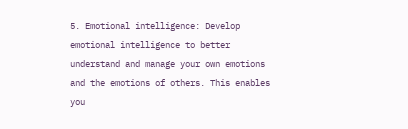5. Emotional intelligence: Develop emotional intelligence to better understand and manage your own emotions and the emotions of others. This enables you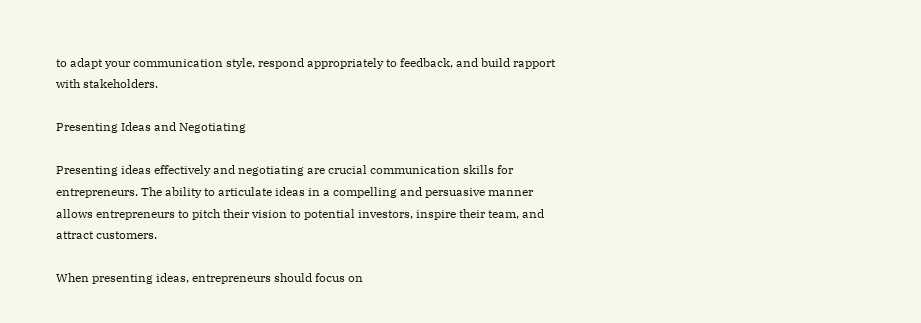to adapt your communication style, respond appropriately to feedback, and build rapport with stakeholders.

Presenting Ideas and Negotiating

Presenting ideas effectively and negotiating are crucial communication skills for entrepreneurs. The ability to articulate ideas in a compelling and persuasive manner allows entrepreneurs to pitch their vision to potential investors, inspire their team, and attract customers.

When presenting ideas, entrepreneurs should focus on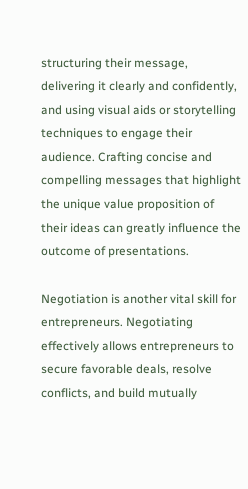structuring their message, delivering it clearly and confidently, and using visual aids or storytelling techniques to engage their audience. Crafting concise and compelling messages that highlight the unique value proposition of their ideas can greatly influence the outcome of presentations.

Negotiation is another vital skill for entrepreneurs. Negotiating effectively allows entrepreneurs to secure favorable deals, resolve conflicts, and build mutually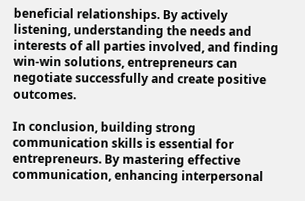beneficial relationships. By actively listening, understanding the needs and interests of all parties involved, and finding win-win solutions, entrepreneurs can negotiate successfully and create positive outcomes.

In conclusion, building strong communication skills is essential for entrepreneurs. By mastering effective communication, enhancing interpersonal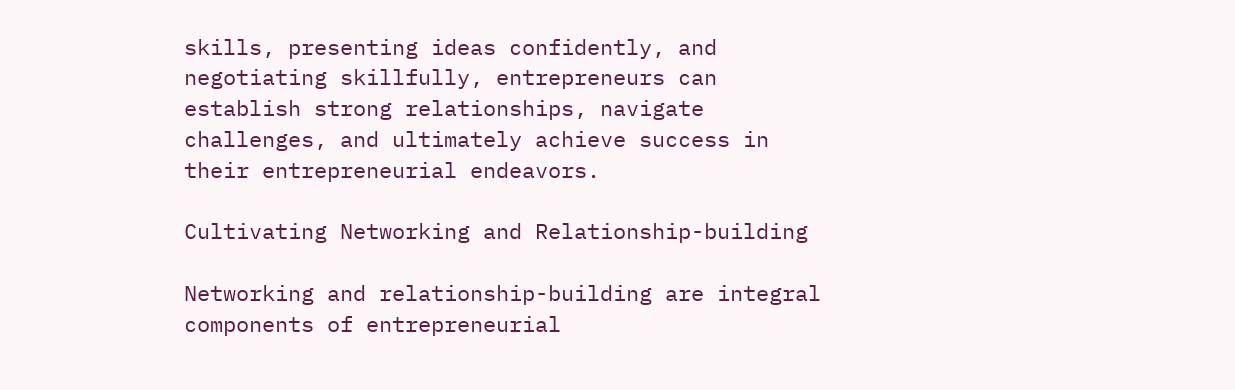skills, presenting ideas confidently, and negotiating skillfully, entrepreneurs can establish strong relationships, navigate challenges, and ultimately achieve success in their entrepreneurial endeavors.

Cultivating Networking and Relationship-building

Networking and relationship-building are integral components of entrepreneurial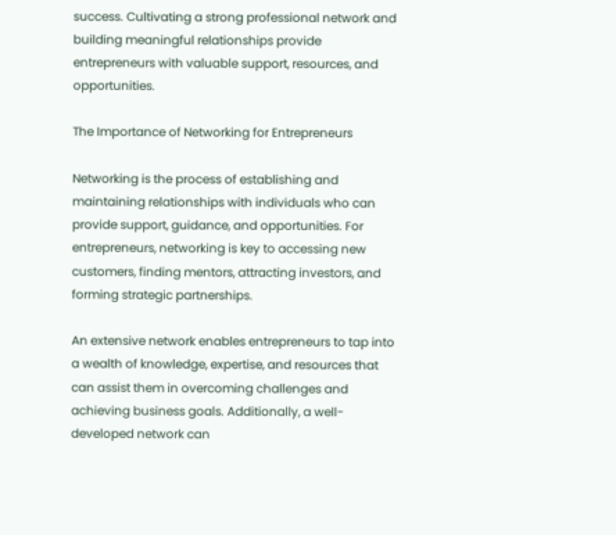success. Cultivating a strong professional network and building meaningful relationships provide entrepreneurs with valuable support, resources, and opportunities.

The Importance of Networking for Entrepreneurs

Networking is the process of establishing and maintaining relationships with individuals who can provide support, guidance, and opportunities. For entrepreneurs, networking is key to accessing new customers, finding mentors, attracting investors, and forming strategic partnerships.

An extensive network enables entrepreneurs to tap into a wealth of knowledge, expertise, and resources that can assist them in overcoming challenges and achieving business goals. Additionally, a well-developed network can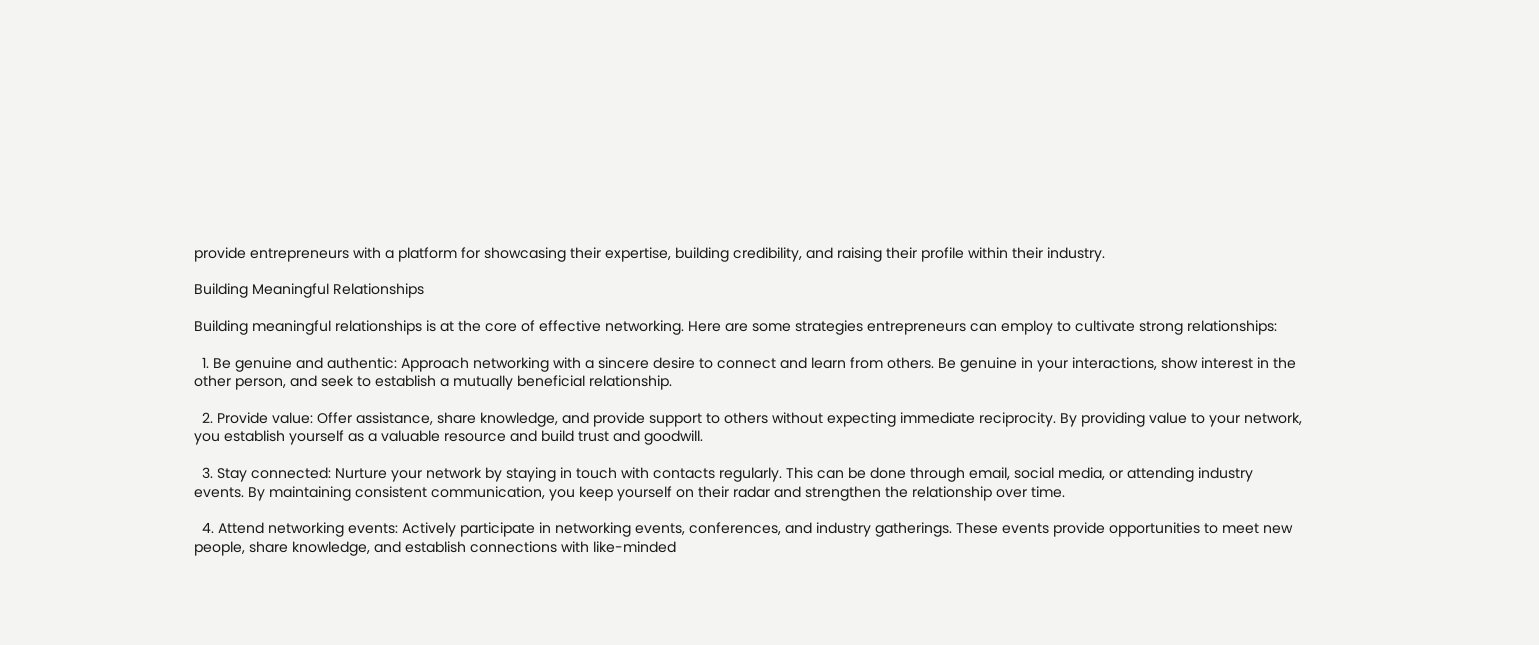provide entrepreneurs with a platform for showcasing their expertise, building credibility, and raising their profile within their industry.

Building Meaningful Relationships

Building meaningful relationships is at the core of effective networking. Here are some strategies entrepreneurs can employ to cultivate strong relationships:

  1. Be genuine and authentic: Approach networking with a sincere desire to connect and learn from others. Be genuine in your interactions, show interest in the other person, and seek to establish a mutually beneficial relationship.

  2. Provide value: Offer assistance, share knowledge, and provide support to others without expecting immediate reciprocity. By providing value to your network, you establish yourself as a valuable resource and build trust and goodwill.

  3. Stay connected: Nurture your network by staying in touch with contacts regularly. This can be done through email, social media, or attending industry events. By maintaining consistent communication, you keep yourself on their radar and strengthen the relationship over time.

  4. Attend networking events: Actively participate in networking events, conferences, and industry gatherings. These events provide opportunities to meet new people, share knowledge, and establish connections with like-minded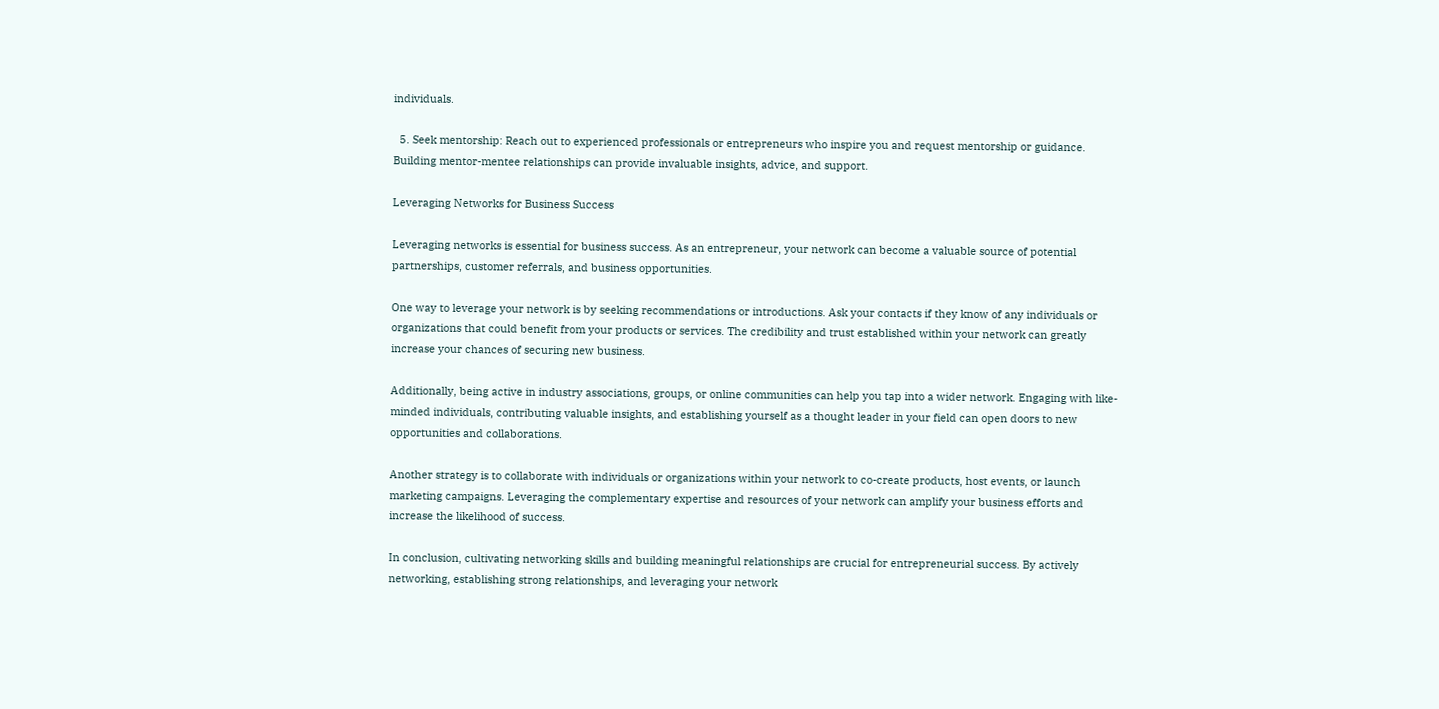individuals.

  5. Seek mentorship: Reach out to experienced professionals or entrepreneurs who inspire you and request mentorship or guidance. Building mentor-mentee relationships can provide invaluable insights, advice, and support.

Leveraging Networks for Business Success

Leveraging networks is essential for business success. As an entrepreneur, your network can become a valuable source of potential partnerships, customer referrals, and business opportunities.

One way to leverage your network is by seeking recommendations or introductions. Ask your contacts if they know of any individuals or organizations that could benefit from your products or services. The credibility and trust established within your network can greatly increase your chances of securing new business.

Additionally, being active in industry associations, groups, or online communities can help you tap into a wider network. Engaging with like-minded individuals, contributing valuable insights, and establishing yourself as a thought leader in your field can open doors to new opportunities and collaborations.

Another strategy is to collaborate with individuals or organizations within your network to co-create products, host events, or launch marketing campaigns. Leveraging the complementary expertise and resources of your network can amplify your business efforts and increase the likelihood of success.

In conclusion, cultivating networking skills and building meaningful relationships are crucial for entrepreneurial success. By actively networking, establishing strong relationships, and leveraging your network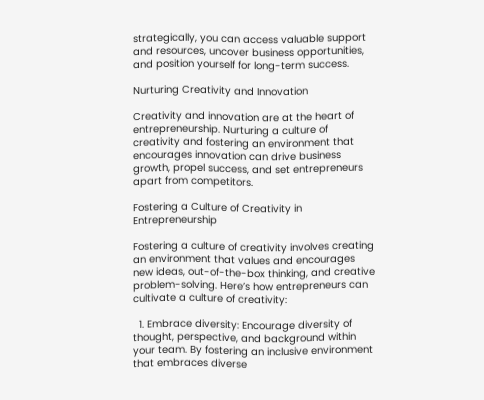strategically, you can access valuable support and resources, uncover business opportunities, and position yourself for long-term success.

Nurturing Creativity and Innovation

Creativity and innovation are at the heart of entrepreneurship. Nurturing a culture of creativity and fostering an environment that encourages innovation can drive business growth, propel success, and set entrepreneurs apart from competitors.

Fostering a Culture of Creativity in Entrepreneurship

Fostering a culture of creativity involves creating an environment that values and encourages new ideas, out-of-the-box thinking, and creative problem-solving. Here’s how entrepreneurs can cultivate a culture of creativity:

  1. Embrace diversity: Encourage diversity of thought, perspective, and background within your team. By fostering an inclusive environment that embraces diverse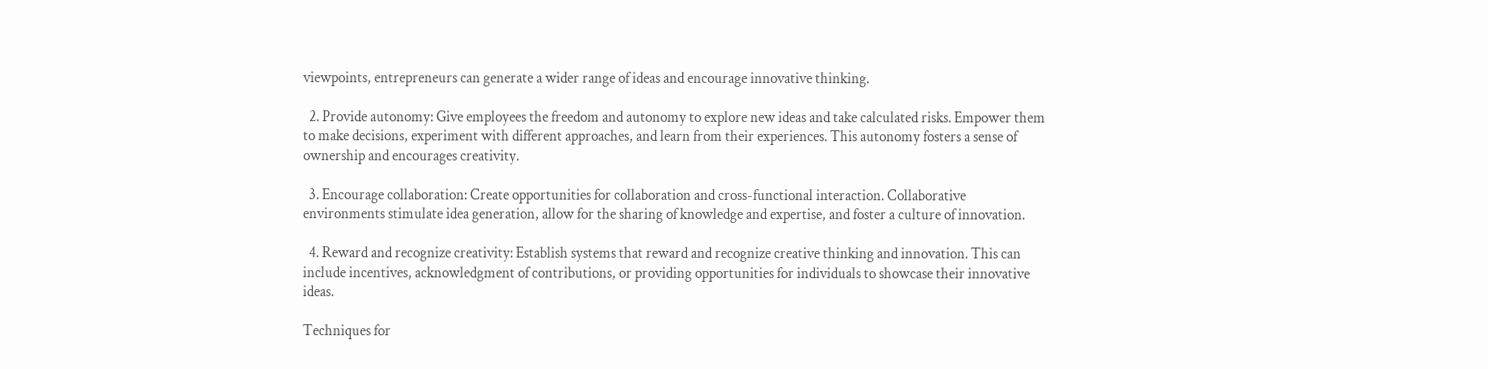viewpoints, entrepreneurs can generate a wider range of ideas and encourage innovative thinking.

  2. Provide autonomy: Give employees the freedom and autonomy to explore new ideas and take calculated risks. Empower them to make decisions, experiment with different approaches, and learn from their experiences. This autonomy fosters a sense of ownership and encourages creativity.

  3. Encourage collaboration: Create opportunities for collaboration and cross-functional interaction. Collaborative environments stimulate idea generation, allow for the sharing of knowledge and expertise, and foster a culture of innovation.

  4. Reward and recognize creativity: Establish systems that reward and recognize creative thinking and innovation. This can include incentives, acknowledgment of contributions, or providing opportunities for individuals to showcase their innovative ideas.

Techniques for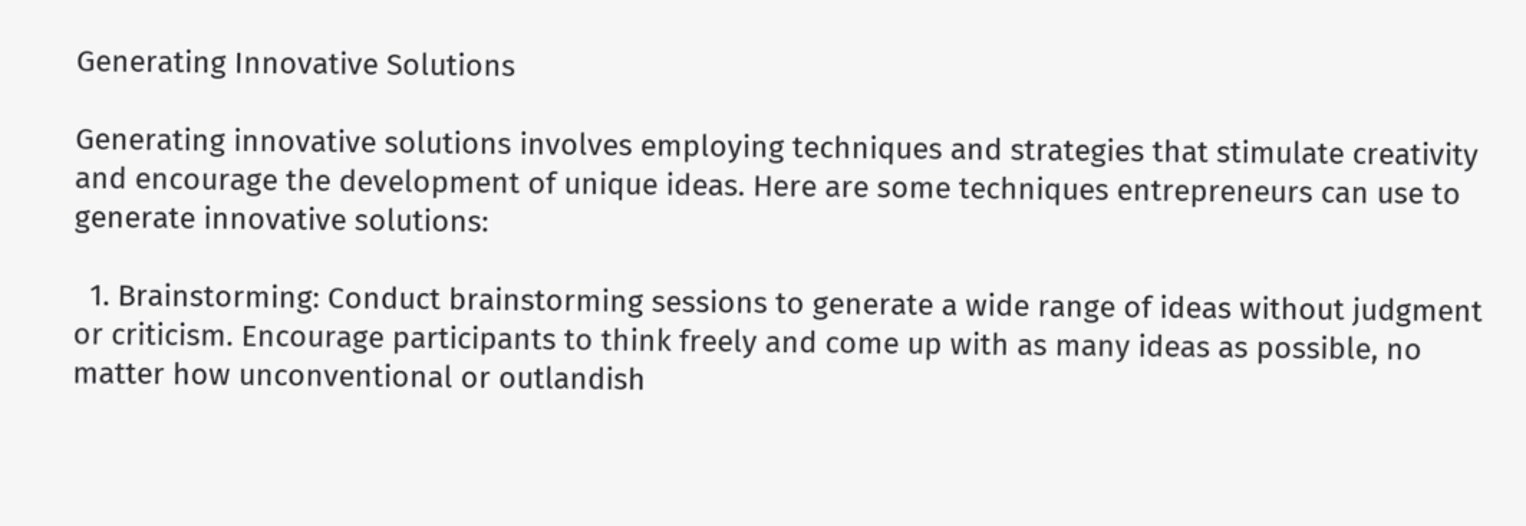Generating Innovative Solutions

Generating innovative solutions involves employing techniques and strategies that stimulate creativity and encourage the development of unique ideas. Here are some techniques entrepreneurs can use to generate innovative solutions:

  1. Brainstorming: Conduct brainstorming sessions to generate a wide range of ideas without judgment or criticism. Encourage participants to think freely and come up with as many ideas as possible, no matter how unconventional or outlandish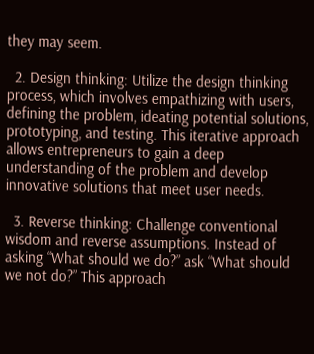they may seem.

  2. Design thinking: Utilize the design thinking process, which involves empathizing with users, defining the problem, ideating potential solutions, prototyping, and testing. This iterative approach allows entrepreneurs to gain a deep understanding of the problem and develop innovative solutions that meet user needs.

  3. Reverse thinking: Challenge conventional wisdom and reverse assumptions. Instead of asking “What should we do?” ask “What should we not do?” This approach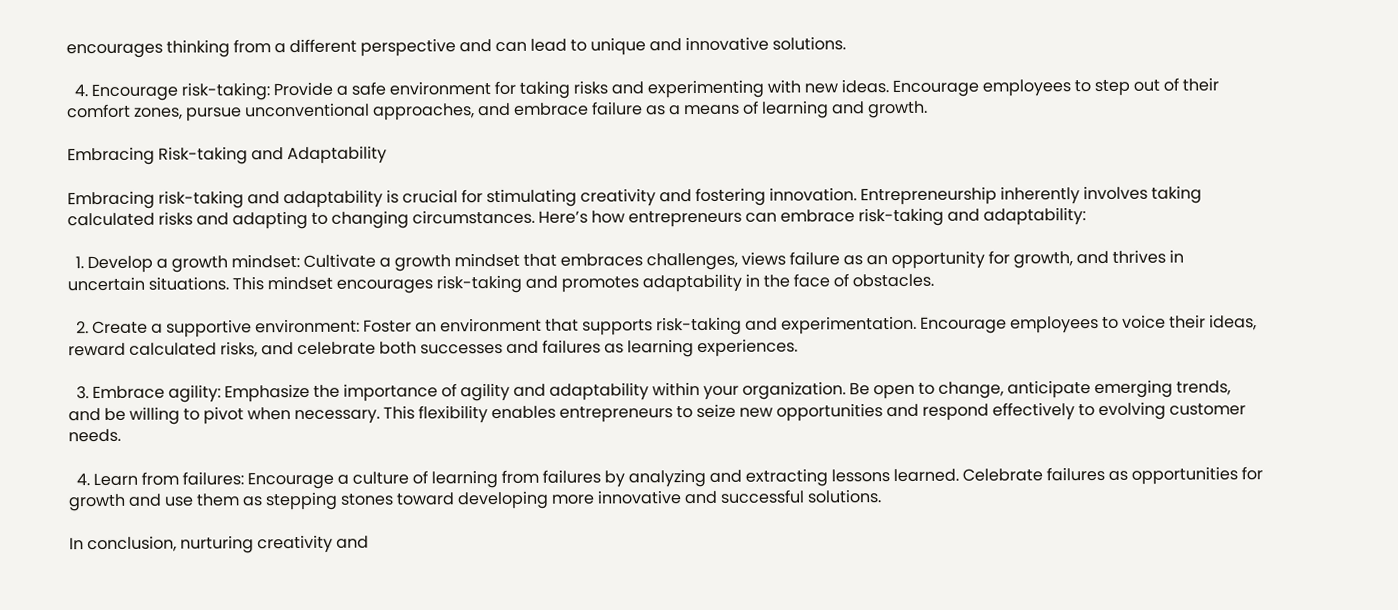encourages thinking from a different perspective and can lead to unique and innovative solutions.

  4. Encourage risk-taking: Provide a safe environment for taking risks and experimenting with new ideas. Encourage employees to step out of their comfort zones, pursue unconventional approaches, and embrace failure as a means of learning and growth.

Embracing Risk-taking and Adaptability

Embracing risk-taking and adaptability is crucial for stimulating creativity and fostering innovation. Entrepreneurship inherently involves taking calculated risks and adapting to changing circumstances. Here’s how entrepreneurs can embrace risk-taking and adaptability:

  1. Develop a growth mindset: Cultivate a growth mindset that embraces challenges, views failure as an opportunity for growth, and thrives in uncertain situations. This mindset encourages risk-taking and promotes adaptability in the face of obstacles.

  2. Create a supportive environment: Foster an environment that supports risk-taking and experimentation. Encourage employees to voice their ideas, reward calculated risks, and celebrate both successes and failures as learning experiences.

  3. Embrace agility: Emphasize the importance of agility and adaptability within your organization. Be open to change, anticipate emerging trends, and be willing to pivot when necessary. This flexibility enables entrepreneurs to seize new opportunities and respond effectively to evolving customer needs.

  4. Learn from failures: Encourage a culture of learning from failures by analyzing and extracting lessons learned. Celebrate failures as opportunities for growth and use them as stepping stones toward developing more innovative and successful solutions.

In conclusion, nurturing creativity and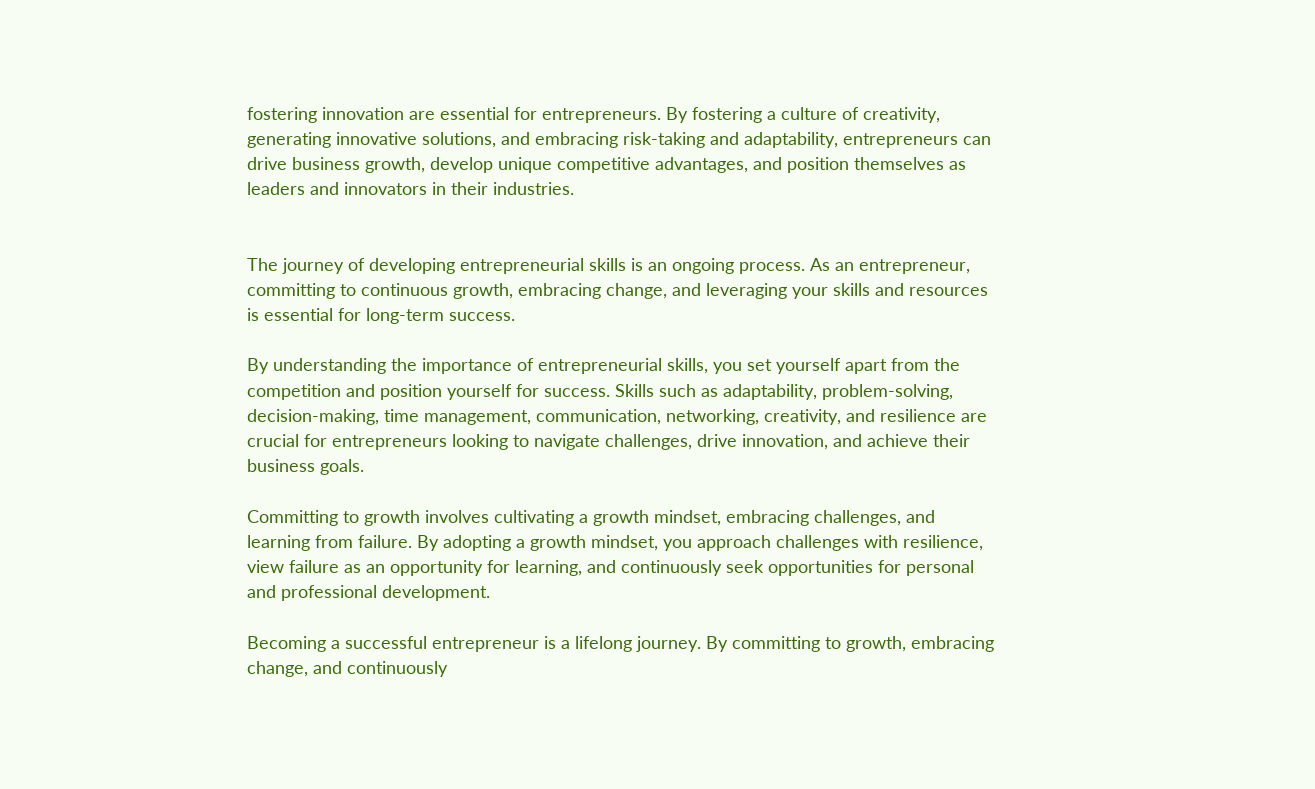fostering innovation are essential for entrepreneurs. By fostering a culture of creativity, generating innovative solutions, and embracing risk-taking and adaptability, entrepreneurs can drive business growth, develop unique competitive advantages, and position themselves as leaders and innovators in their industries.


The journey of developing entrepreneurial skills is an ongoing process. As an entrepreneur, committing to continuous growth, embracing change, and leveraging your skills and resources is essential for long-term success.

By understanding the importance of entrepreneurial skills, you set yourself apart from the competition and position yourself for success. Skills such as adaptability, problem-solving, decision-making, time management, communication, networking, creativity, and resilience are crucial for entrepreneurs looking to navigate challenges, drive innovation, and achieve their business goals.

Committing to growth involves cultivating a growth mindset, embracing challenges, and learning from failure. By adopting a growth mindset, you approach challenges with resilience, view failure as an opportunity for learning, and continuously seek opportunities for personal and professional development.

Becoming a successful entrepreneur is a lifelong journey. By committing to growth, embracing change, and continuously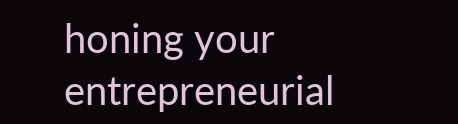honing your entrepreneurial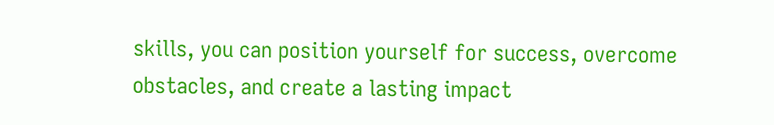skills, you can position yourself for success, overcome obstacles, and create a lasting impact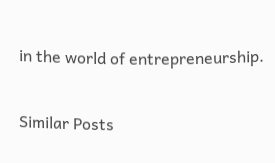in the world of entrepreneurship.

Similar Posts